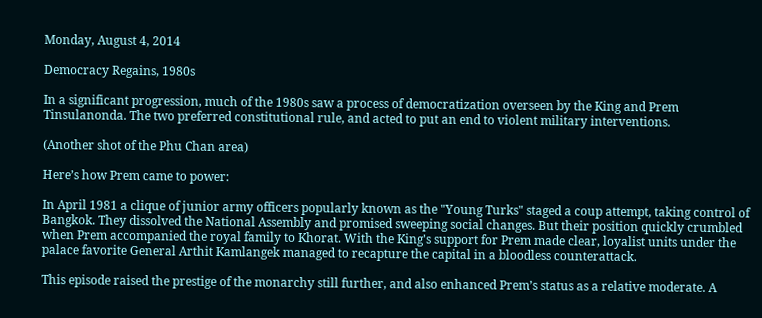Monday, August 4, 2014

Democracy Regains, 1980s

In a significant progression, much of the 1980s saw a process of democratization overseen by the King and Prem Tinsulanonda. The two preferred constitutional rule, and acted to put an end to violent military interventions.

(Another shot of the Phu Chan area)

Here’s how Prem came to power:

In April 1981 a clique of junior army officers popularly known as the "Young Turks" staged a coup attempt, taking control of Bangkok. They dissolved the National Assembly and promised sweeping social changes. But their position quickly crumbled when Prem accompanied the royal family to Khorat. With the King's support for Prem made clear, loyalist units under the palace favorite General Arthit Kamlangek managed to recapture the capital in a bloodless counterattack.

This episode raised the prestige of the monarchy still further, and also enhanced Prem’s status as a relative moderate. A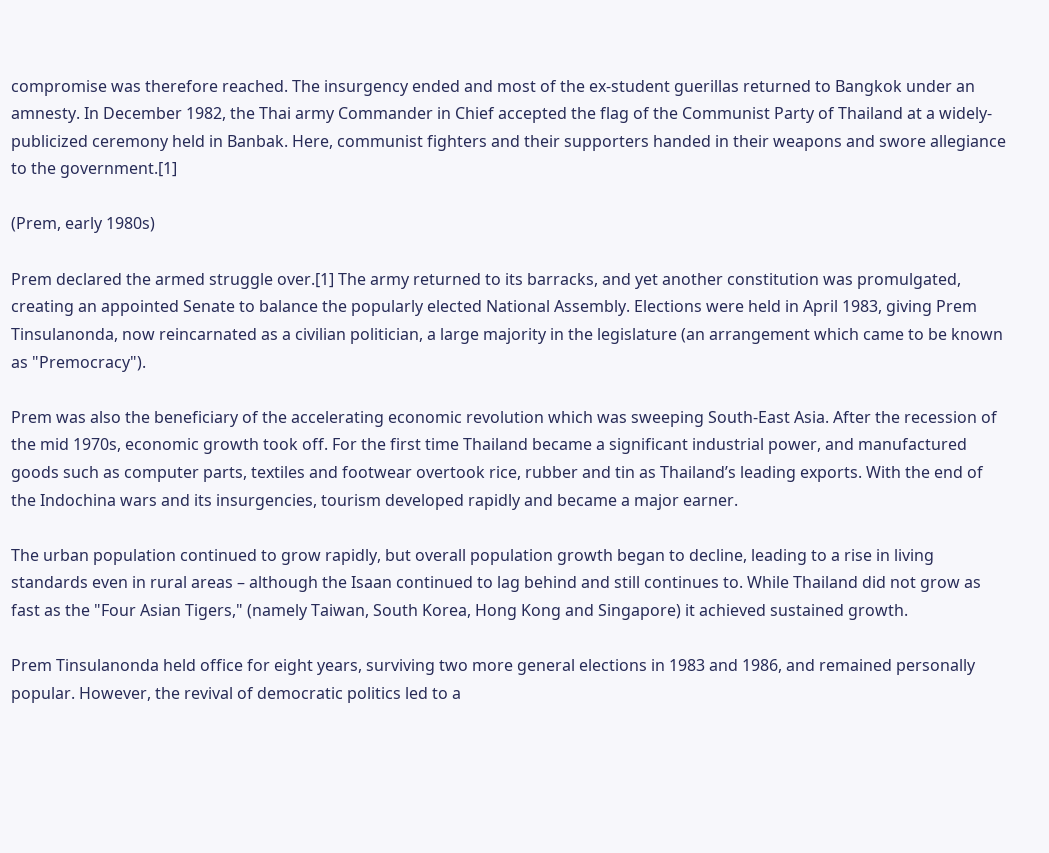compromise was therefore reached. The insurgency ended and most of the ex-student guerillas returned to Bangkok under an amnesty. In December 1982, the Thai army Commander in Chief accepted the flag of the Communist Party of Thailand at a widely-publicized ceremony held in Banbak. Here, communist fighters and their supporters handed in their weapons and swore allegiance to the government.[1]

(Prem, early 1980s)

Prem declared the armed struggle over.[1] The army returned to its barracks, and yet another constitution was promulgated, creating an appointed Senate to balance the popularly elected National Assembly. Elections were held in April 1983, giving Prem Tinsulanonda, now reincarnated as a civilian politician, a large majority in the legislature (an arrangement which came to be known as "Premocracy").

Prem was also the beneficiary of the accelerating economic revolution which was sweeping South-East Asia. After the recession of the mid 1970s, economic growth took off. For the first time Thailand became a significant industrial power, and manufactured goods such as computer parts, textiles and footwear overtook rice, rubber and tin as Thailand’s leading exports. With the end of the Indochina wars and its insurgencies, tourism developed rapidly and became a major earner.

The urban population continued to grow rapidly, but overall population growth began to decline, leading to a rise in living standards even in rural areas – although the Isaan continued to lag behind and still continues to. While Thailand did not grow as fast as the "Four Asian Tigers," (namely Taiwan, South Korea, Hong Kong and Singapore) it achieved sustained growth.

Prem Tinsulanonda held office for eight years, surviving two more general elections in 1983 and 1986, and remained personally popular. However, the revival of democratic politics led to a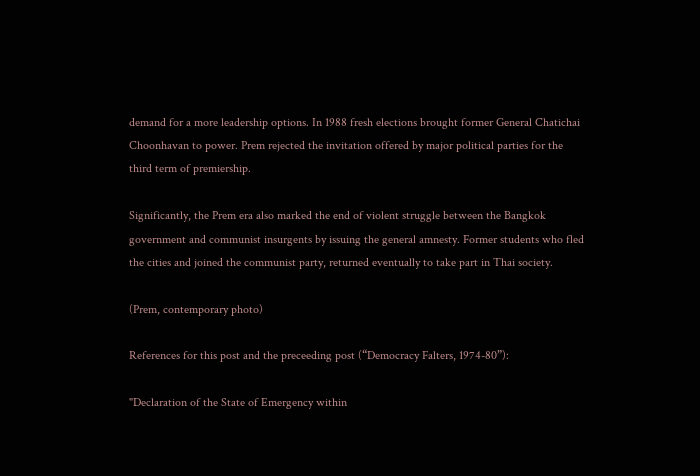demand for a more leadership options. In 1988 fresh elections brought former General Chatichai Choonhavan to power. Prem rejected the invitation offered by major political parties for the third term of premiership.

Significantly, the Prem era also marked the end of violent struggle between the Bangkok government and communist insurgents by issuing the general amnesty. Former students who fled the cities and joined the communist party, returned eventually to take part in Thai society.

(Prem, contemporary photo)

References for this post and the preceeding post (“Democracy Falters, 1974-80”):

"Declaration of the State of Emergency within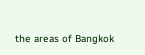the areas of Bangkok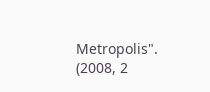Metropolis". (2008, 2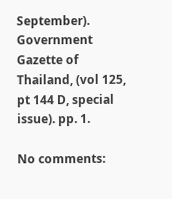September). Government Gazette of Thailand, (vol 125, pt 144 D, special issue). pp. 1.

No comments: